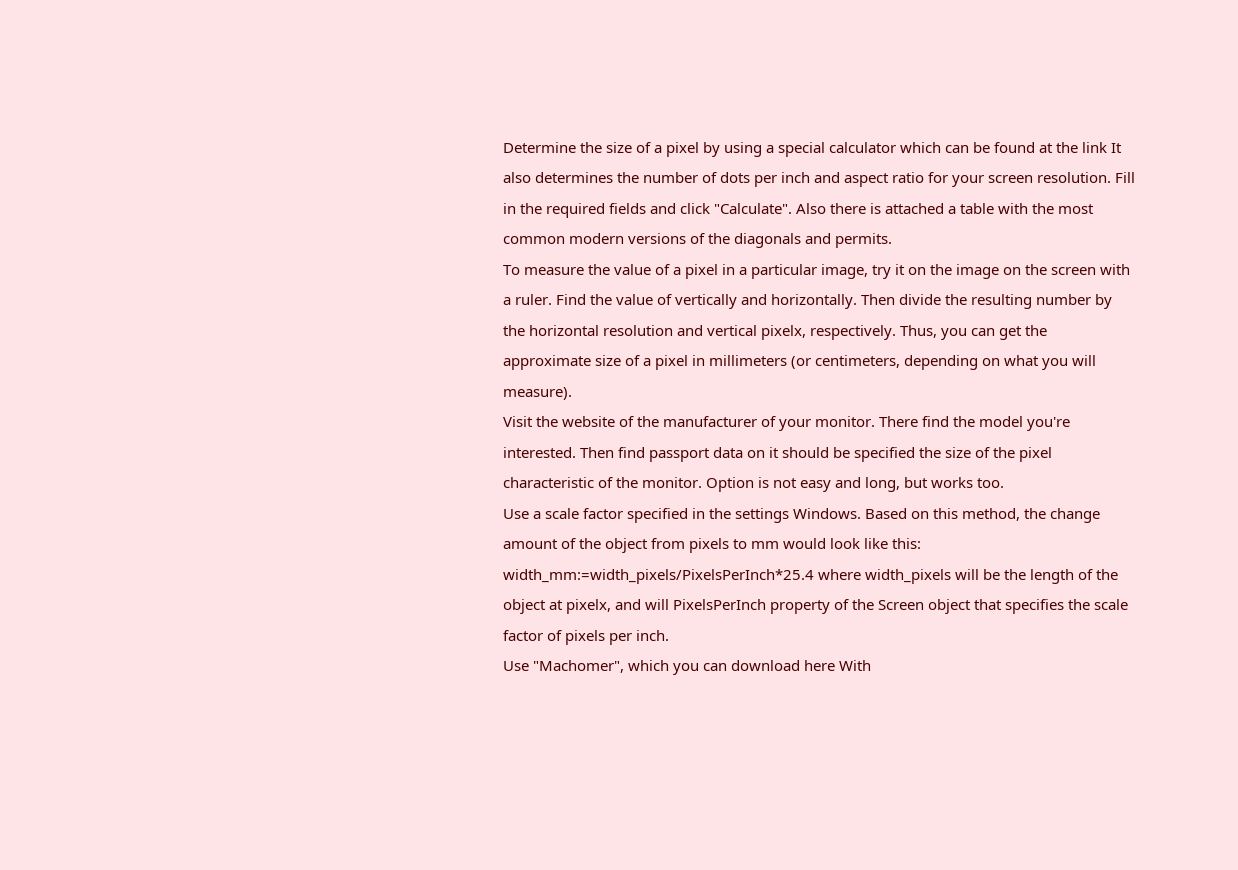Determine the size of a pixel by using a special calculator which can be found at the link It also determines the number of dots per inch and aspect ratio for your screen resolution. Fill in the required fields and click "Calculate". Also there is attached a table with the most common modern versions of the diagonals and permits.
To measure the value of a pixel in a particular image, try it on the image on the screen with a ruler. Find the value of vertically and horizontally. Then divide the resulting number by the horizontal resolution and vertical pixelx, respectively. Thus, you can get the approximate size of a pixel in millimeters (or centimeters, depending on what you will measure).
Visit the website of the manufacturer of your monitor. There find the model you're interested. Then find passport data on it should be specified the size of the pixel characteristic of the monitor. Option is not easy and long, but works too.
Use a scale factor specified in the settings Windows. Based on this method, the change amount of the object from pixels to mm would look like this: width_mm:=width_pixels/PixelsPerInch*25.4 where width_pixels will be the length of the object at pixelx, and will PixelsPerInch property of the Screen object that specifies the scale factor of pixels per inch.
Use "Machomer", which you can download here With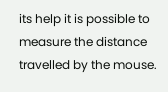its help it is possible to measure the distance travelled by the mouse.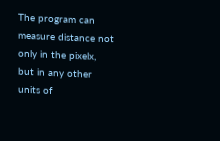The program can measure distance not only in the pixelx, but in any other units of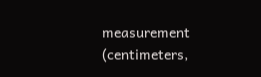measurement (centimeters,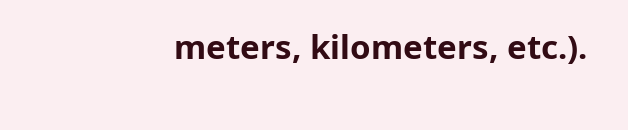meters, kilometers, etc.).